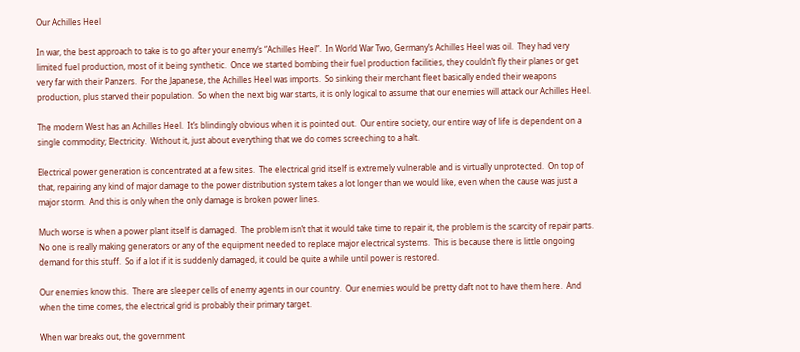Our Achilles Heel

In war, the best approach to take is to go after your enemy’s “Achilles Heel”.  In World War Two, Germany’s Achilles Heel was oil.  They had very limited fuel production, most of it being synthetic.  Once we started bombing their fuel production facilities, they couldn’t fly their planes or get very far with their Panzers.  For the Japanese, the Achilles Heel was imports.  So sinking their merchant fleet basically ended their weapons production, plus starved their population.  So when the next big war starts, it is only logical to assume that our enemies will attack our Achilles Heel.

The modern West has an Achilles Heel.  It’s blindingly obvious when it is pointed out.  Our entire society, our entire way of life is dependent on a single commodity; Electricity.  Without it, just about everything that we do comes screeching to a halt.

Electrical power generation is concentrated at a few sites.  The electrical grid itself is extremely vulnerable and is virtually unprotected.  On top of that, repairing any kind of major damage to the power distribution system takes a lot longer than we would like, even when the cause was just a major storm.  And this is only when the only damage is broken power lines.

Much worse is when a power plant itself is damaged.  The problem isn’t that it would take time to repair it, the problem is the scarcity of repair parts.  No one is really making generators or any of the equipment needed to replace major electrical systems.  This is because there is little ongoing demand for this stuff.  So if a lot if it is suddenly damaged, it could be quite a while until power is restored.

Our enemies know this.  There are sleeper cells of enemy agents in our country.  Our enemies would be pretty daft not to have them here.  And when the time comes, the electrical grid is probably their primary target.

When war breaks out, the government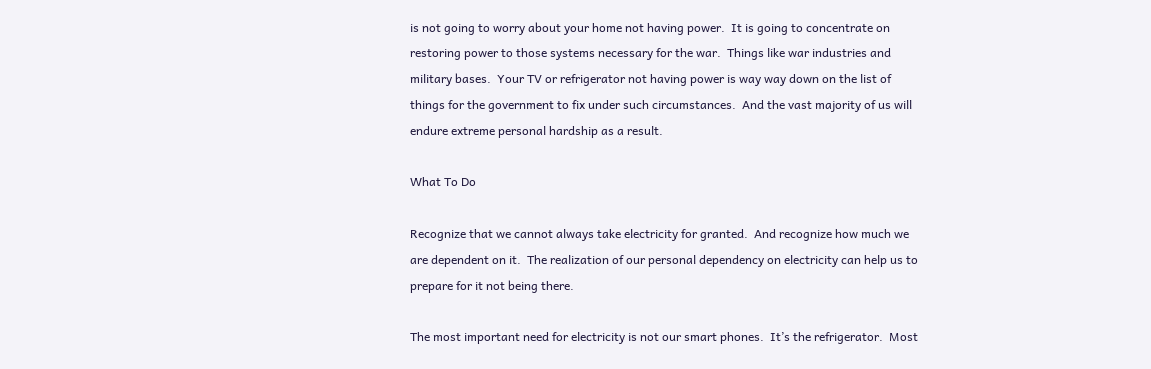is not going to worry about your home not having power.  It is going to concentrate on restoring power to those systems necessary for the war.  Things like war industries and military bases.  Your TV or refrigerator not having power is way way down on the list of things for the government to fix under such circumstances.  And the vast majority of us will endure extreme personal hardship as a result.

What To Do

Recognize that we cannot always take electricity for granted.  And recognize how much we are dependent on it.  The realization of our personal dependency on electricity can help us to prepare for it not being there.

The most important need for electricity is not our smart phones.  It’s the refrigerator.  Most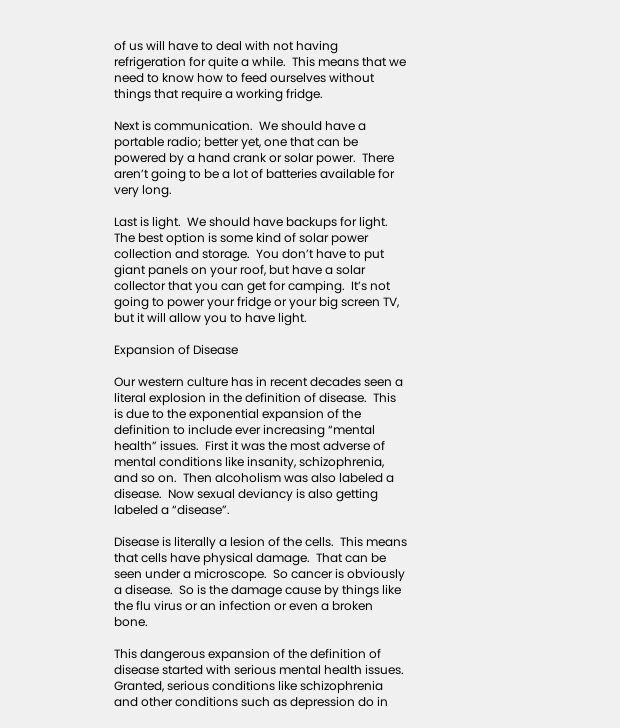of us will have to deal with not having refrigeration for quite a while.  This means that we need to know how to feed ourselves without things that require a working fridge.

Next is communication.  We should have a portable radio; better yet, one that can be powered by a hand crank or solar power.  There aren’t going to be a lot of batteries available for very long.

Last is light.  We should have backups for light.  The best option is some kind of solar power collection and storage.  You don’t have to put giant panels on your roof, but have a solar collector that you can get for camping.  It’s not going to power your fridge or your big screen TV, but it will allow you to have light.

Expansion of Disease

Our western culture has in recent decades seen a literal explosion in the definition of disease.  This is due to the exponential expansion of the definition to include ever increasing “mental health” issues.  First it was the most adverse of mental conditions like insanity, schizophrenia, and so on.  Then alcoholism was also labeled a disease.  Now sexual deviancy is also getting labeled a “disease”.

Disease is literally a lesion of the cells.  This means that cells have physical damage.  That can be seen under a microscope.  So cancer is obviously a disease.  So is the damage cause by things like the flu virus or an infection or even a broken bone.

This dangerous expansion of the definition of disease started with serious mental health issues.  Granted, serious conditions like schizophrenia and other conditions such as depression do in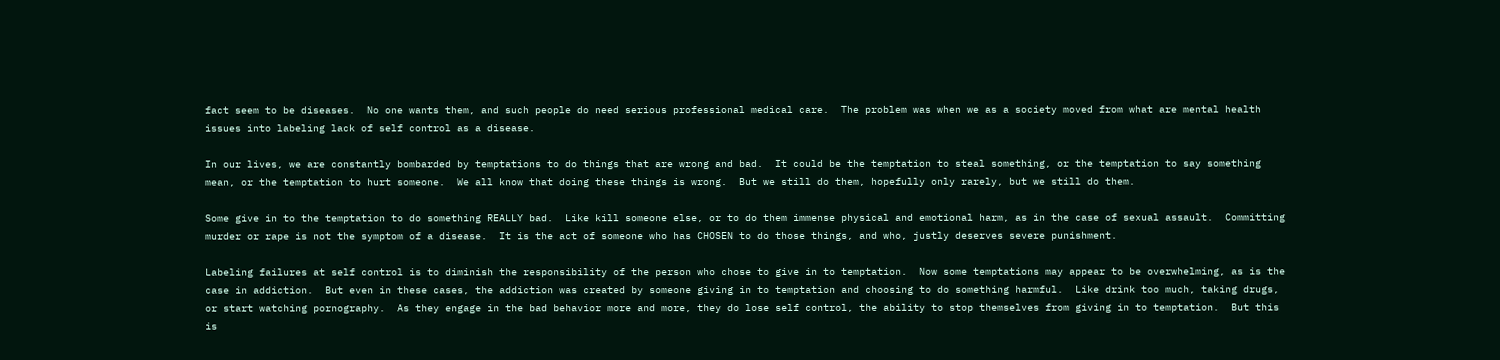fact seem to be diseases.  No one wants them, and such people do need serious professional medical care.  The problem was when we as a society moved from what are mental health issues into labeling lack of self control as a disease.

In our lives, we are constantly bombarded by temptations to do things that are wrong and bad.  It could be the temptation to steal something, or the temptation to say something mean, or the temptation to hurt someone.  We all know that doing these things is wrong.  But we still do them, hopefully only rarely, but we still do them.

Some give in to the temptation to do something REALLY bad.  Like kill someone else, or to do them immense physical and emotional harm, as in the case of sexual assault.  Committing murder or rape is not the symptom of a disease.  It is the act of someone who has CHOSEN to do those things, and who, justly deserves severe punishment.

Labeling failures at self control is to diminish the responsibility of the person who chose to give in to temptation.  Now some temptations may appear to be overwhelming, as is the case in addiction.  But even in these cases, the addiction was created by someone giving in to temptation and choosing to do something harmful.  Like drink too much, taking drugs, or start watching pornography.  As they engage in the bad behavior more and more, they do lose self control, the ability to stop themselves from giving in to temptation.  But this is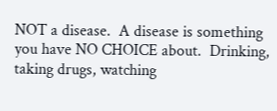NOT a disease.  A disease is something you have NO CHOICE about.  Drinking, taking drugs, watching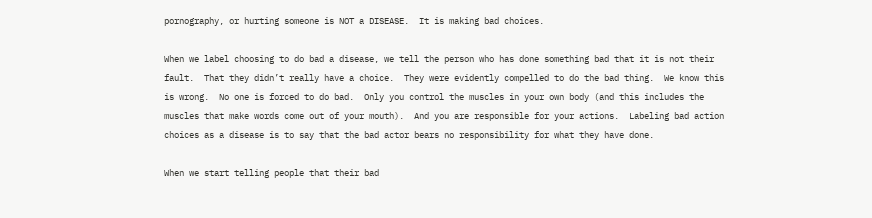pornography, or hurting someone is NOT a DISEASE.  It is making bad choices.

When we label choosing to do bad a disease, we tell the person who has done something bad that it is not their fault.  That they didn’t really have a choice.  They were evidently compelled to do the bad thing.  We know this is wrong.  No one is forced to do bad.  Only you control the muscles in your own body (and this includes the muscles that make words come out of your mouth).  And you are responsible for your actions.  Labeling bad action choices as a disease is to say that the bad actor bears no responsibility for what they have done.

When we start telling people that their bad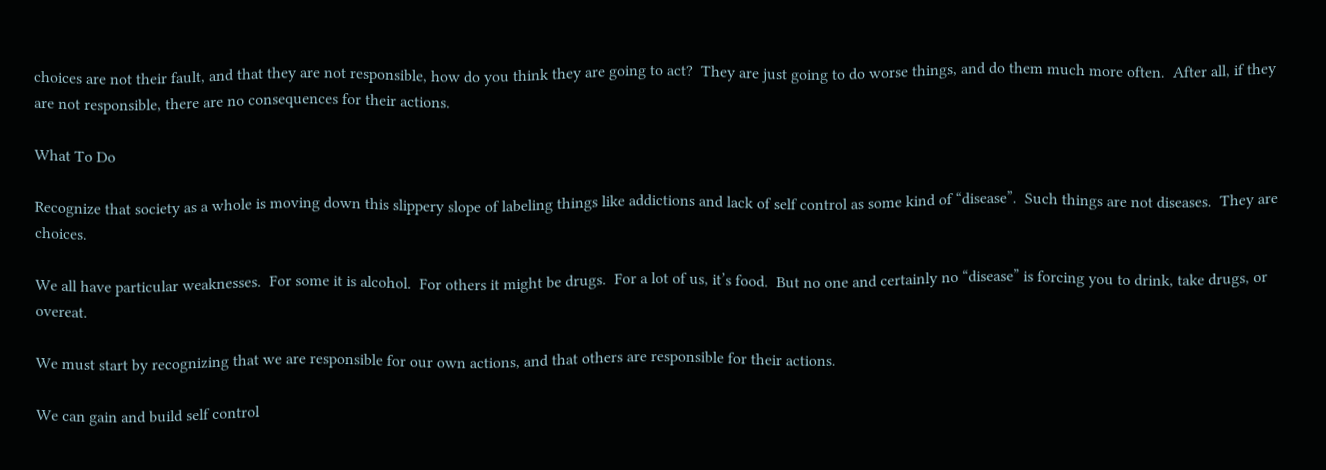choices are not their fault, and that they are not responsible, how do you think they are going to act?  They are just going to do worse things, and do them much more often.  After all, if they are not responsible, there are no consequences for their actions.

What To Do

Recognize that society as a whole is moving down this slippery slope of labeling things like addictions and lack of self control as some kind of “disease”.  Such things are not diseases.  They are choices.

We all have particular weaknesses.  For some it is alcohol.  For others it might be drugs.  For a lot of us, it’s food.  But no one and certainly no “disease” is forcing you to drink, take drugs, or overeat.

We must start by recognizing that we are responsible for our own actions, and that others are responsible for their actions.

We can gain and build self control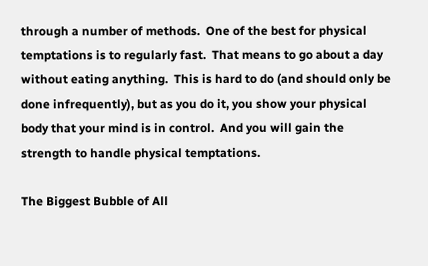through a number of methods.  One of the best for physical temptations is to regularly fast.  That means to go about a day without eating anything.  This is hard to do (and should only be done infrequently), but as you do it, you show your physical body that your mind is in control.  And you will gain the strength to handle physical temptations.

The Biggest Bubble of All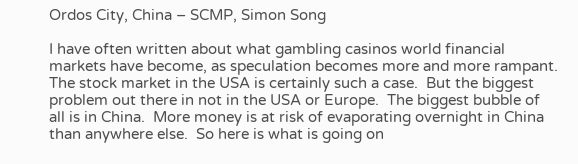Ordos City, China – SCMP, Simon Song

I have often written about what gambling casinos world financial markets have become, as speculation becomes more and more rampant.  The stock market in the USA is certainly such a case.  But the biggest problem out there in not in the USA or Europe.  The biggest bubble of all is in China.  More money is at risk of evaporating overnight in China than anywhere else.  So here is what is going on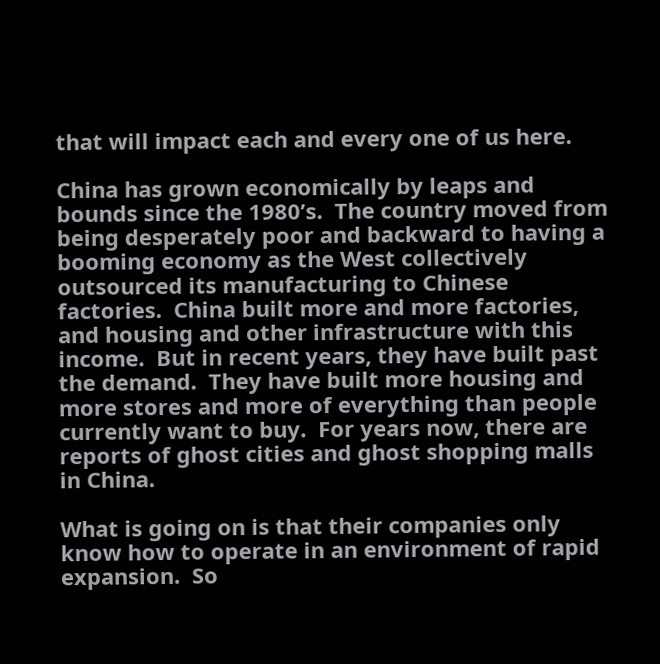that will impact each and every one of us here.

China has grown economically by leaps and bounds since the 1980’s.  The country moved from being desperately poor and backward to having a booming economy as the West collectively outsourced its manufacturing to Chinese factories.  China built more and more factories, and housing and other infrastructure with this income.  But in recent years, they have built past the demand.  They have built more housing and more stores and more of everything than people currently want to buy.  For years now, there are reports of ghost cities and ghost shopping malls in China.

What is going on is that their companies only know how to operate in an environment of rapid expansion.  So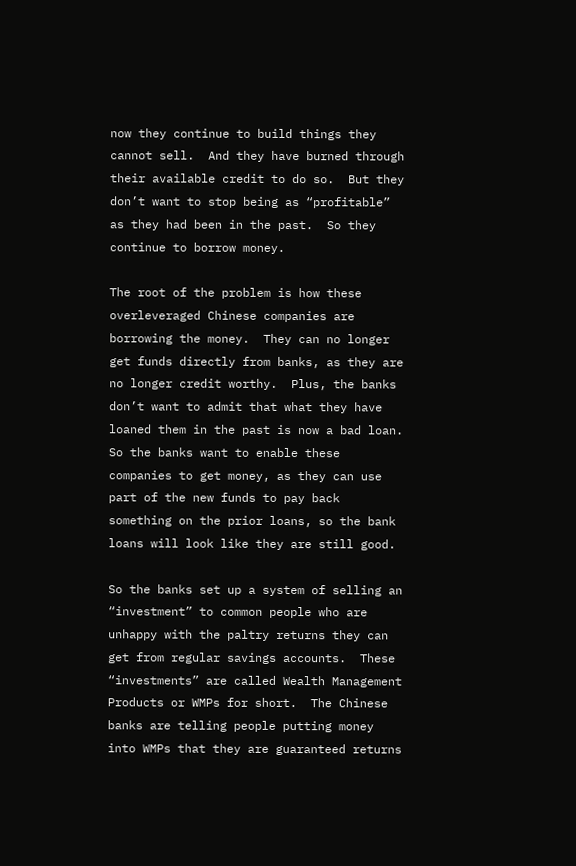now they continue to build things they cannot sell.  And they have burned through their available credit to do so.  But they don’t want to stop being as “profitable” as they had been in the past.  So they continue to borrow money.

The root of the problem is how these overleveraged Chinese companies are borrowing the money.  They can no longer get funds directly from banks, as they are no longer credit worthy.  Plus, the banks don’t want to admit that what they have loaned them in the past is now a bad loan.  So the banks want to enable these companies to get money, as they can use part of the new funds to pay back something on the prior loans, so the bank loans will look like they are still good.

So the banks set up a system of selling an “investment” to common people who are unhappy with the paltry returns they can get from regular savings accounts.  These “investments” are called Wealth Management Products or WMPs for short.  The Chinese banks are telling people putting money into WMPs that they are guaranteed returns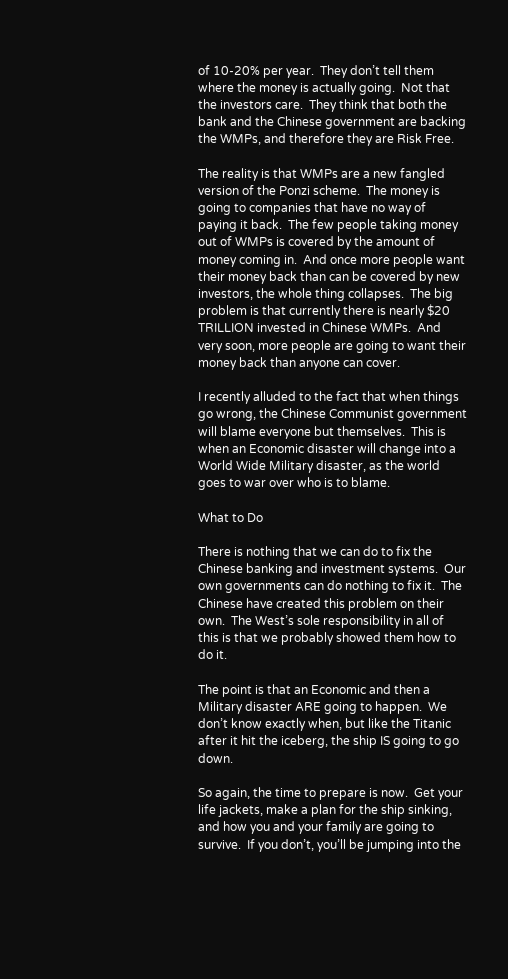of 10-20% per year.  They don’t tell them where the money is actually going.  Not that the investors care.  They think that both the bank and the Chinese government are backing the WMPs, and therefore they are Risk Free.

The reality is that WMPs are a new fangled version of the Ponzi scheme.  The money is going to companies that have no way of paying it back.  The few people taking money out of WMPs is covered by the amount of money coming in.  And once more people want their money back than can be covered by new investors, the whole thing collapses.  The big problem is that currently there is nearly $20 TRILLION invested in Chinese WMPs.  And very soon, more people are going to want their money back than anyone can cover.

I recently alluded to the fact that when things go wrong, the Chinese Communist government will blame everyone but themselves.  This is when an Economic disaster will change into a World Wide Military disaster, as the world goes to war over who is to blame.

What to Do

There is nothing that we can do to fix the Chinese banking and investment systems.  Our own governments can do nothing to fix it.  The Chinese have created this problem on their own.  The West’s sole responsibility in all of this is that we probably showed them how to do it.

The point is that an Economic and then a Military disaster ARE going to happen.  We don’t know exactly when, but like the Titanic after it hit the iceberg, the ship IS going to go down.

So again, the time to prepare is now.  Get your life jackets, make a plan for the ship sinking, and how you and your family are going to survive.  If you don’t, you’ll be jumping into the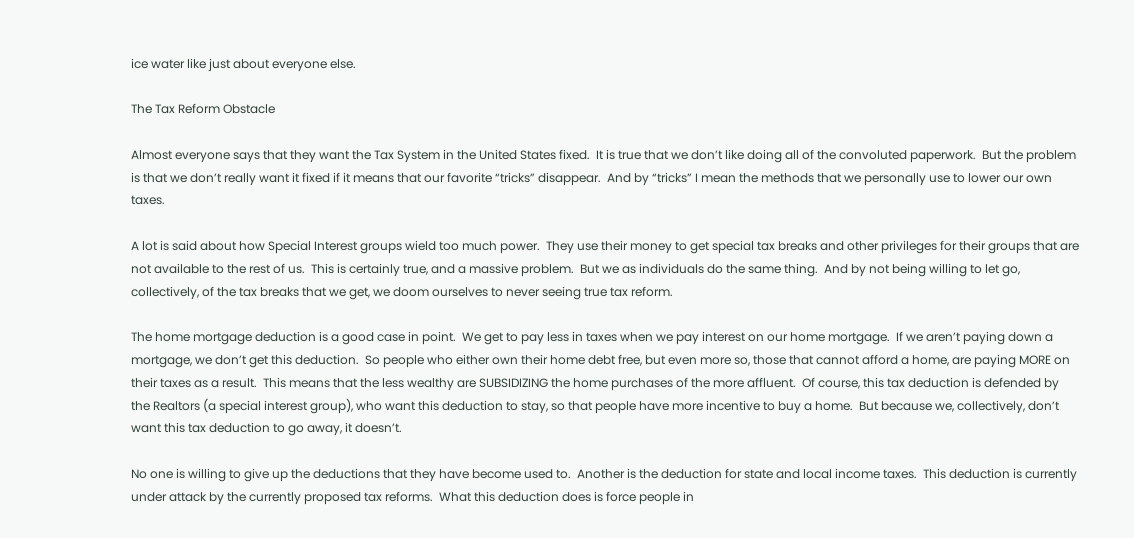ice water like just about everyone else.

The Tax Reform Obstacle

Almost everyone says that they want the Tax System in the United States fixed.  It is true that we don’t like doing all of the convoluted paperwork.  But the problem is that we don’t really want it fixed if it means that our favorite “tricks” disappear.  And by “tricks” I mean the methods that we personally use to lower our own taxes.

A lot is said about how Special Interest groups wield too much power.  They use their money to get special tax breaks and other privileges for their groups that are not available to the rest of us.  This is certainly true, and a massive problem.  But we as individuals do the same thing.  And by not being willing to let go, collectively, of the tax breaks that we get, we doom ourselves to never seeing true tax reform.

The home mortgage deduction is a good case in point.  We get to pay less in taxes when we pay interest on our home mortgage.  If we aren’t paying down a mortgage, we don’t get this deduction.  So people who either own their home debt free, but even more so, those that cannot afford a home, are paying MORE on their taxes as a result.  This means that the less wealthy are SUBSIDIZING the home purchases of the more affluent.  Of course, this tax deduction is defended by the Realtors (a special interest group), who want this deduction to stay, so that people have more incentive to buy a home.  But because we, collectively, don’t want this tax deduction to go away, it doesn’t.

No one is willing to give up the deductions that they have become used to.  Another is the deduction for state and local income taxes.  This deduction is currently under attack by the currently proposed tax reforms.  What this deduction does is force people in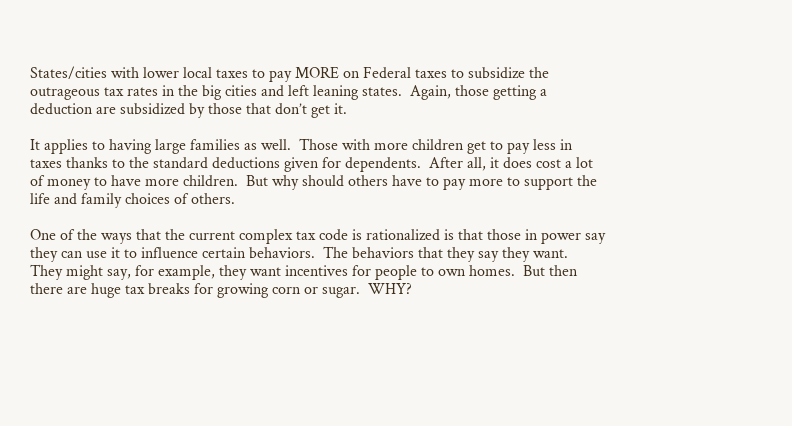States/cities with lower local taxes to pay MORE on Federal taxes to subsidize the outrageous tax rates in the big cities and left leaning states.  Again, those getting a deduction are subsidized by those that don’t get it.

It applies to having large families as well.  Those with more children get to pay less in taxes thanks to the standard deductions given for dependents.  After all, it does cost a lot of money to have more children.  But why should others have to pay more to support the life and family choices of others.

One of the ways that the current complex tax code is rationalized is that those in power say they can use it to influence certain behaviors.  The behaviors that they say they want.  They might say, for example, they want incentives for people to own homes.  But then there are huge tax breaks for growing corn or sugar.  WHY?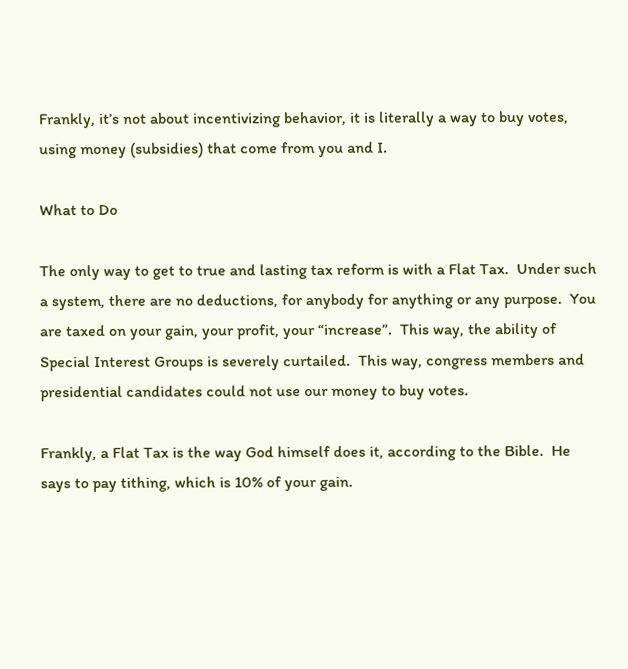Frankly, it’s not about incentivizing behavior, it is literally a way to buy votes, using money (subsidies) that come from you and I.

What to Do

The only way to get to true and lasting tax reform is with a Flat Tax.  Under such a system, there are no deductions, for anybody for anything or any purpose.  You are taxed on your gain, your profit, your “increase”.  This way, the ability of Special Interest Groups is severely curtailed.  This way, congress members and presidential candidates could not use our money to buy votes.

Frankly, a Flat Tax is the way God himself does it, according to the Bible.  He says to pay tithing, which is 10% of your gain.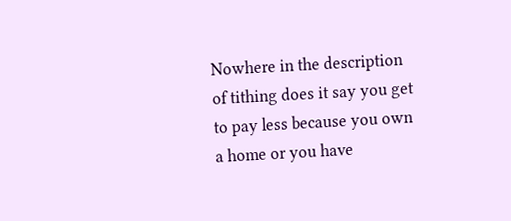Nowhere in the description of tithing does it say you get to pay less because you own a home or you have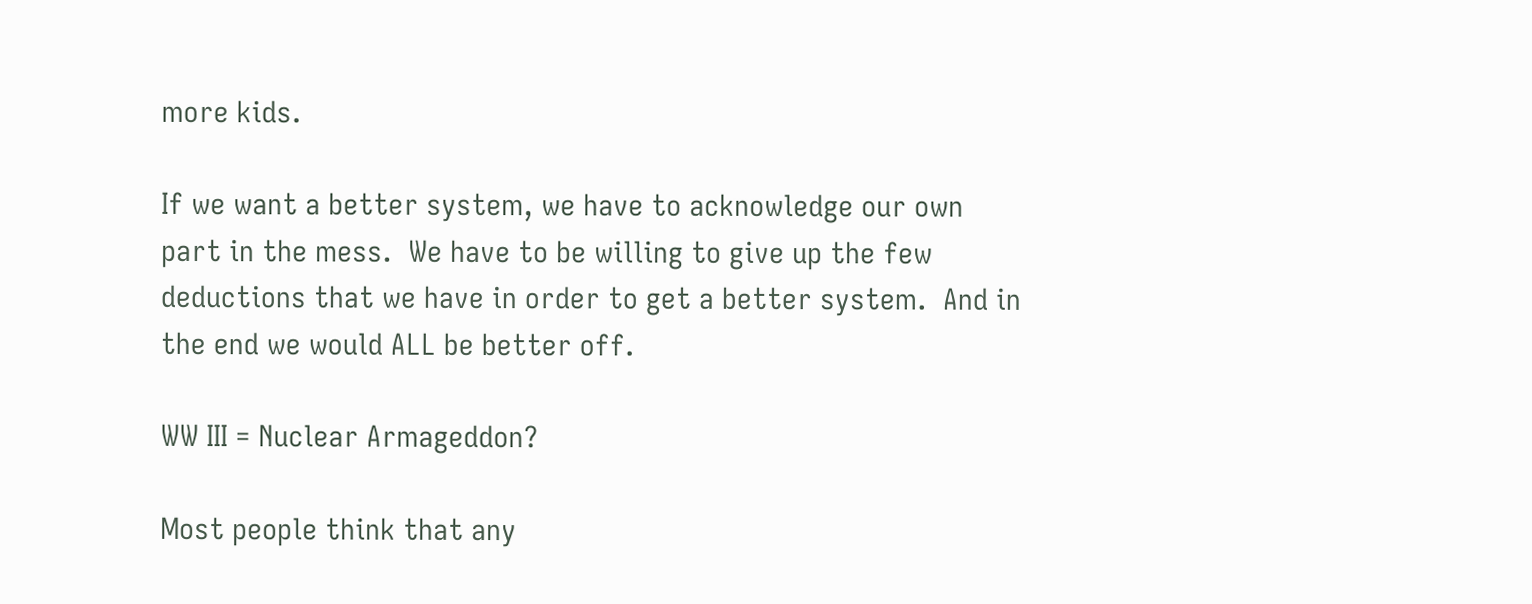more kids.

If we want a better system, we have to acknowledge our own part in the mess.  We have to be willing to give up the few deductions that we have in order to get a better system.  And in the end we would ALL be better off.

WW III = Nuclear Armageddon?

Most people think that any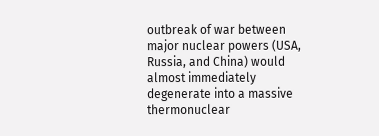outbreak of war between major nuclear powers (USA, Russia, and China) would almost immediately degenerate into a massive thermonuclear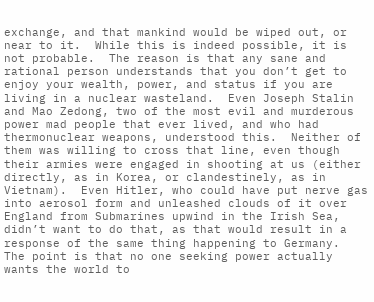exchange, and that mankind would be wiped out, or near to it.  While this is indeed possible, it is not probable.  The reason is that any sane and rational person understands that you don’t get to enjoy your wealth, power, and status if you are living in a nuclear wasteland.  Even Joseph Stalin and Mao Zedong, two of the most evil and murderous power mad people that ever lived, and who had thermonuclear weapons, understood this.  Neither of them was willing to cross that line, even though their armies were engaged in shooting at us (either directly, as in Korea, or clandestinely, as in Vietnam).  Even Hitler, who could have put nerve gas into aerosol form and unleashed clouds of it over England from Submarines upwind in the Irish Sea, didn’t want to do that, as that would result in a response of the same thing happening to Germany.  The point is that no one seeking power actually wants the world to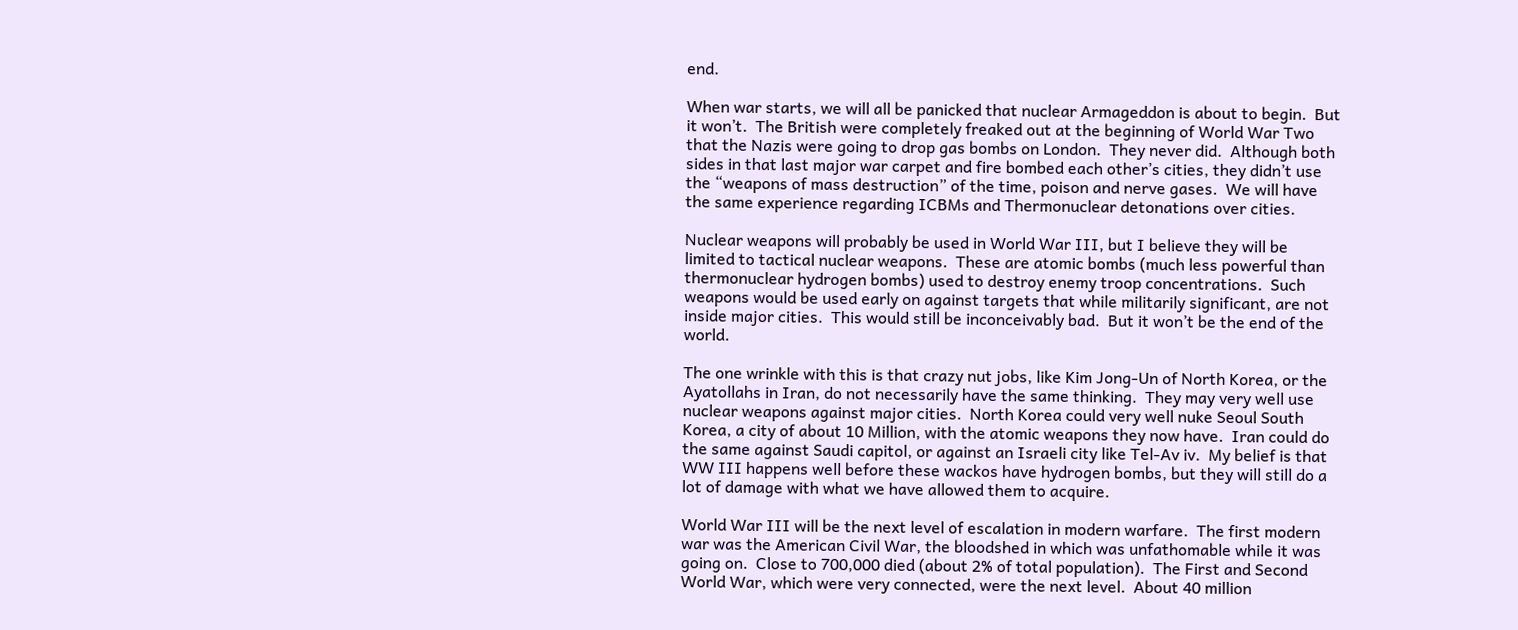end.

When war starts, we will all be panicked that nuclear Armageddon is about to begin.  But it won’t.  The British were completely freaked out at the beginning of World War Two that the Nazis were going to drop gas bombs on London.  They never did.  Although both sides in that last major war carpet and fire bombed each other’s cities, they didn’t use the “weapons of mass destruction” of the time, poison and nerve gases.  We will have the same experience regarding ICBMs and Thermonuclear detonations over cities.

Nuclear weapons will probably be used in World War III, but I believe they will be limited to tactical nuclear weapons.  These are atomic bombs (much less powerful than thermonuclear hydrogen bombs) used to destroy enemy troop concentrations.  Such weapons would be used early on against targets that while militarily significant, are not inside major cities.  This would still be inconceivably bad.  But it won’t be the end of the world.

The one wrinkle with this is that crazy nut jobs, like Kim Jong-Un of North Korea, or the Ayatollahs in Iran, do not necessarily have the same thinking.  They may very well use nuclear weapons against major cities.  North Korea could very well nuke Seoul South Korea, a city of about 10 Million, with the atomic weapons they now have.  Iran could do the same against Saudi capitol, or against an Israeli city like Tel-Av iv.  My belief is that WW III happens well before these wackos have hydrogen bombs, but they will still do a lot of damage with what we have allowed them to acquire.

World War III will be the next level of escalation in modern warfare.  The first modern war was the American Civil War, the bloodshed in which was unfathomable while it was going on.  Close to 700,000 died (about 2% of total population).  The First and Second World War, which were very connected, were the next level.  About 40 million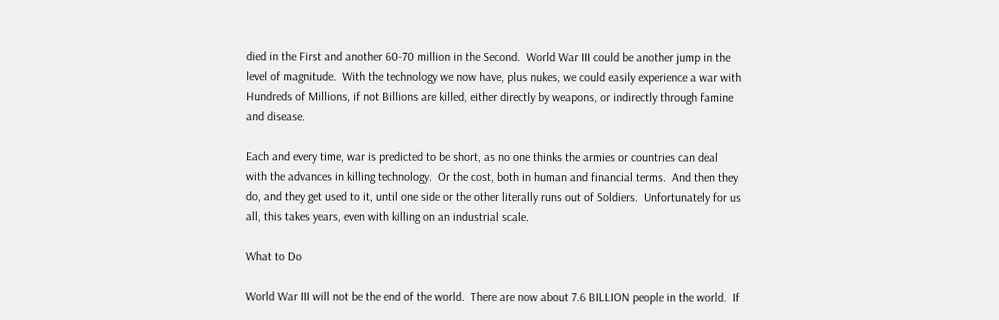died in the First and another 60-70 million in the Second.  World War III could be another jump in the level of magnitude.  With the technology we now have, plus nukes, we could easily experience a war with Hundreds of Millions, if not Billions are killed, either directly by weapons, or indirectly through famine and disease.

Each and every time, war is predicted to be short, as no one thinks the armies or countries can deal with the advances in killing technology.  Or the cost, both in human and financial terms.  And then they do, and they get used to it, until one side or the other literally runs out of Soldiers.  Unfortunately for us all, this takes years, even with killing on an industrial scale.

What to Do

World War III will not be the end of the world.  There are now about 7.6 BILLION people in the world.  If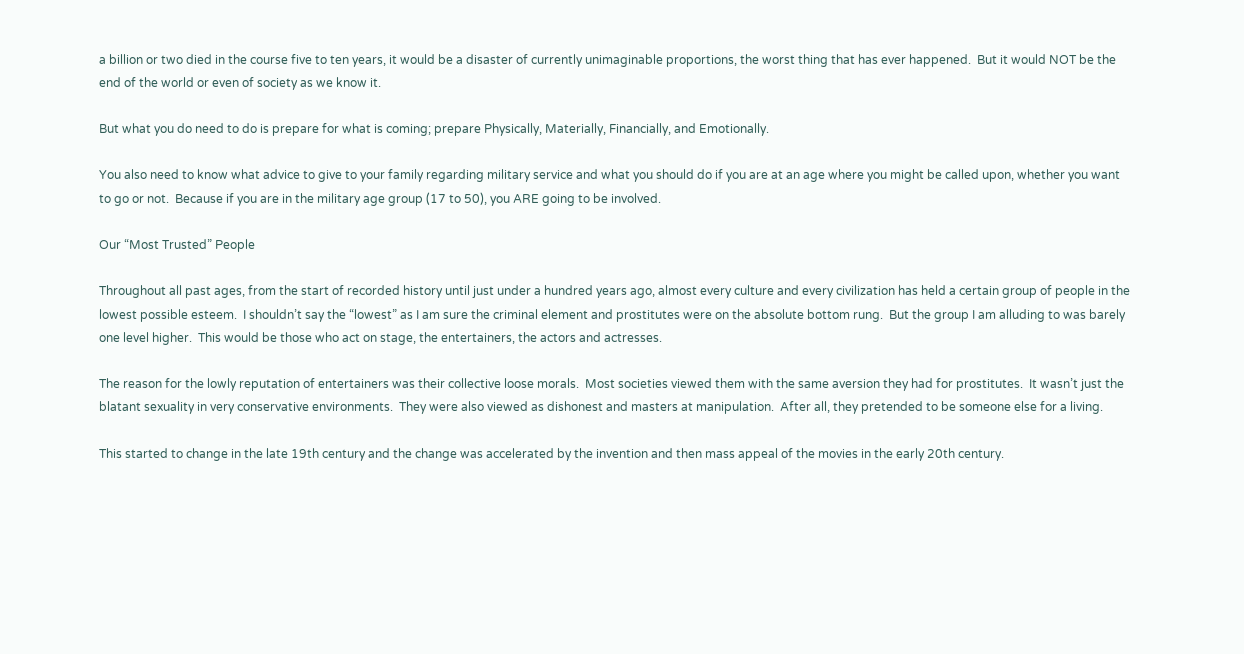a billion or two died in the course five to ten years, it would be a disaster of currently unimaginable proportions, the worst thing that has ever happened.  But it would NOT be the end of the world or even of society as we know it.

But what you do need to do is prepare for what is coming; prepare Physically, Materially, Financially, and Emotionally.

You also need to know what advice to give to your family regarding military service and what you should do if you are at an age where you might be called upon, whether you want to go or not.  Because if you are in the military age group (17 to 50), you ARE going to be involved.

Our “Most Trusted” People

Throughout all past ages, from the start of recorded history until just under a hundred years ago, almost every culture and every civilization has held a certain group of people in the lowest possible esteem.  I shouldn’t say the “lowest” as I am sure the criminal element and prostitutes were on the absolute bottom rung.  But the group I am alluding to was barely one level higher.  This would be those who act on stage, the entertainers, the actors and actresses.

The reason for the lowly reputation of entertainers was their collective loose morals.  Most societies viewed them with the same aversion they had for prostitutes.  It wasn’t just the blatant sexuality in very conservative environments.  They were also viewed as dishonest and masters at manipulation.  After all, they pretended to be someone else for a living.

This started to change in the late 19th century and the change was accelerated by the invention and then mass appeal of the movies in the early 20th century.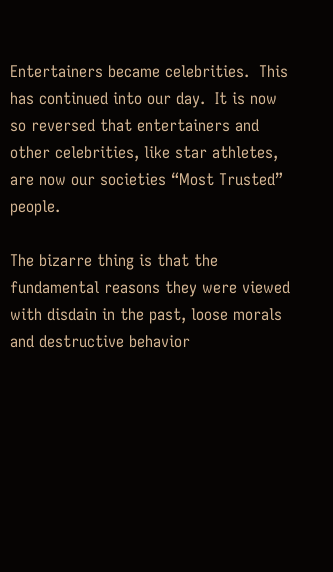Entertainers became celebrities.  This has continued into our day.  It is now so reversed that entertainers and other celebrities, like star athletes, are now our societies “Most Trusted” people.

The bizarre thing is that the fundamental reasons they were viewed with disdain in the past, loose morals and destructive behavior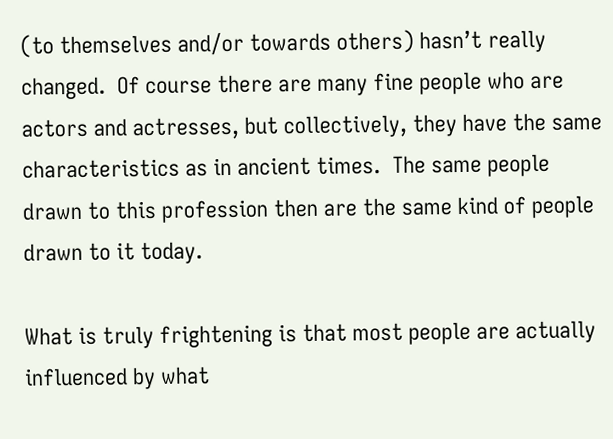(to themselves and/or towards others) hasn’t really changed.  Of course there are many fine people who are actors and actresses, but collectively, they have the same characteristics as in ancient times.  The same people drawn to this profession then are the same kind of people drawn to it today.

What is truly frightening is that most people are actually influenced by what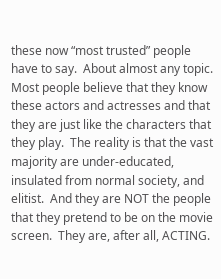these now “most trusted” people have to say.  About almost any topic.  Most people believe that they know these actors and actresses and that they are just like the characters that they play.  The reality is that the vast majority are under-educated, insulated from normal society, and elitist.  And they are NOT the people that they pretend to be on the movie screen.  They are, after all, ACTING.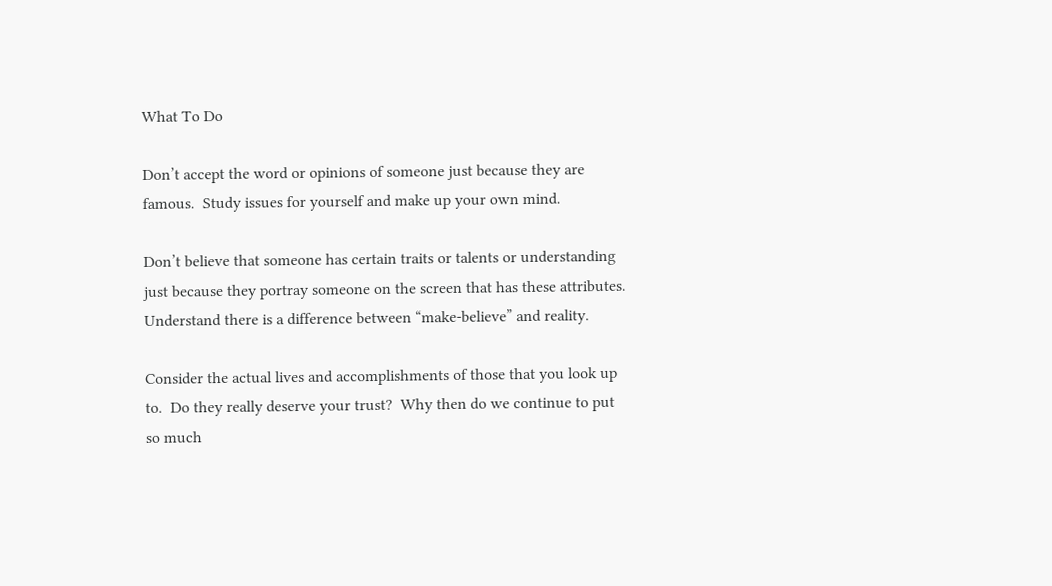What To Do

Don’t accept the word or opinions of someone just because they are famous.  Study issues for yourself and make up your own mind.

Don’t believe that someone has certain traits or talents or understanding just because they portray someone on the screen that has these attributes.  Understand there is a difference between “make-believe” and reality.

Consider the actual lives and accomplishments of those that you look up to.  Do they really deserve your trust?  Why then do we continue to put so much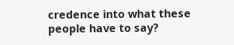credence into what these people have to say?